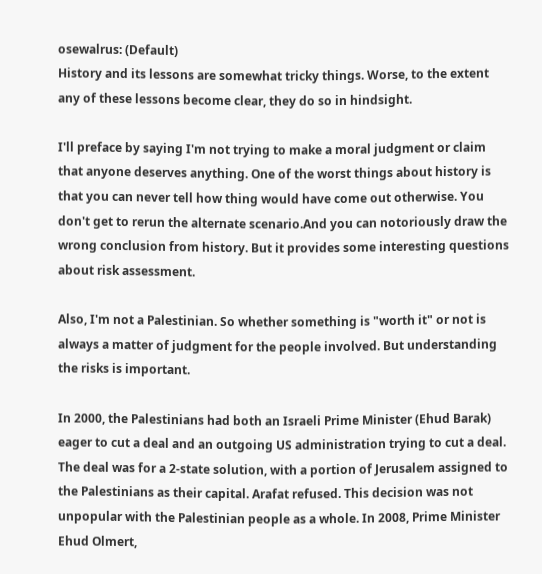osewalrus: (Default)
History and its lessons are somewhat tricky things. Worse, to the extent any of these lessons become clear, they do so in hindsight.

I'll preface by saying I'm not trying to make a moral judgment or claim that anyone deserves anything. One of the worst things about history is that you can never tell how thing would have come out otherwise. You don't get to rerun the alternate scenario.And you can notoriously draw the wrong conclusion from history. But it provides some interesting questions about risk assessment.

Also, I'm not a Palestinian. So whether something is "worth it" or not is always a matter of judgment for the people involved. But understanding the risks is important.

In 2000, the Palestinians had both an Israeli Prime Minister (Ehud Barak) eager to cut a deal and an outgoing US administration trying to cut a deal. The deal was for a 2-state solution, with a portion of Jerusalem assigned to the Palestinians as their capital. Arafat refused. This decision was not unpopular with the Palestinian people as a whole. In 2008, Prime Minister Ehud Olmert,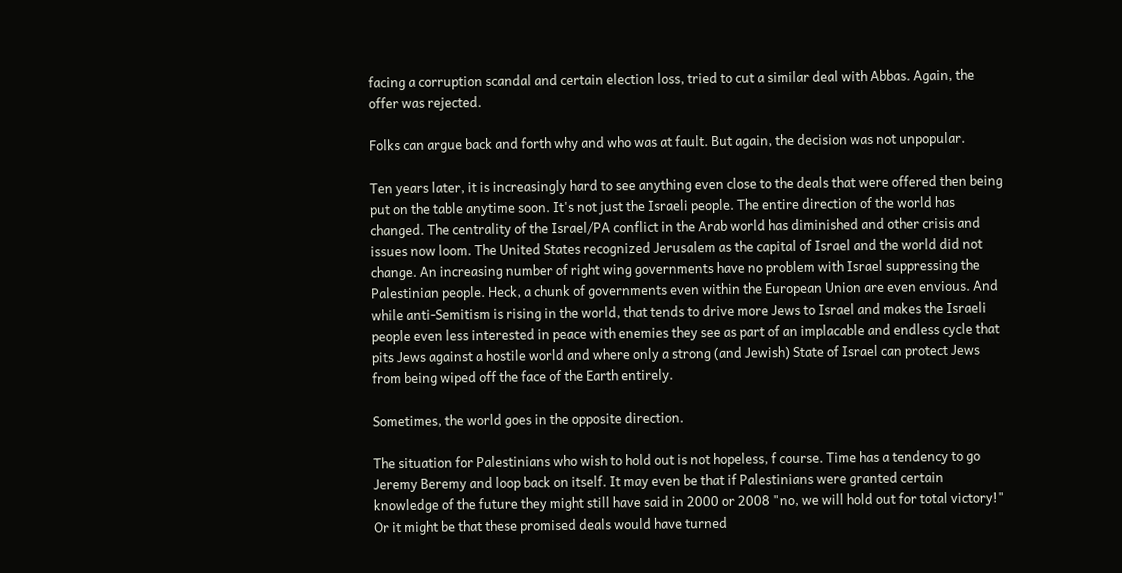facing a corruption scandal and certain election loss, tried to cut a similar deal with Abbas. Again, the offer was rejected.

Folks can argue back and forth why and who was at fault. But again, the decision was not unpopular.

Ten years later, it is increasingly hard to see anything even close to the deals that were offered then being put on the table anytime soon. It's not just the Israeli people. The entire direction of the world has changed. The centrality of the Israel/PA conflict in the Arab world has diminished and other crisis and issues now loom. The United States recognized Jerusalem as the capital of Israel and the world did not change. An increasing number of right wing governments have no problem with Israel suppressing the Palestinian people. Heck, a chunk of governments even within the European Union are even envious. And while anti-Semitism is rising in the world, that tends to drive more Jews to Israel and makes the Israeli people even less interested in peace with enemies they see as part of an implacable and endless cycle that pits Jews against a hostile world and where only a strong (and Jewish) State of Israel can protect Jews from being wiped off the face of the Earth entirely.

Sometimes, the world goes in the opposite direction.

The situation for Palestinians who wish to hold out is not hopeless, f course. Time has a tendency to go Jeremy Beremy and loop back on itself. It may even be that if Palestinians were granted certain knowledge of the future they might still have said in 2000 or 2008 "no, we will hold out for total victory!" Or it might be that these promised deals would have turned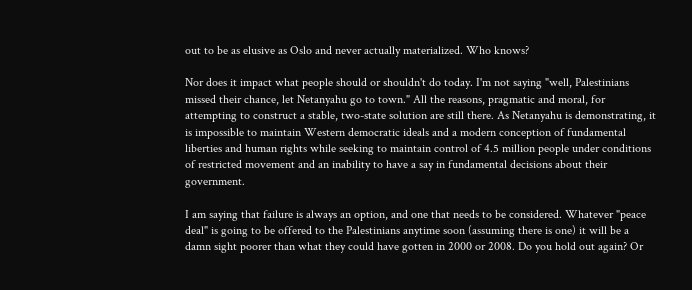out to be as elusive as Oslo and never actually materialized. Who knows?

Nor does it impact what people should or shouldn't do today. I'm not saying "well, Palestinians missed their chance, let Netanyahu go to town." All the reasons, pragmatic and moral, for attempting to construct a stable, two-state solution are still there. As Netanyahu is demonstrating, it is impossible to maintain Western democratic ideals and a modern conception of fundamental liberties and human rights while seeking to maintain control of 4.5 million people under conditions of restricted movement and an inability to have a say in fundamental decisions about their government.

I am saying that failure is always an option, and one that needs to be considered. Whatever "peace deal" is going to be offered to the Palestinians anytime soon (assuming there is one) it will be a damn sight poorer than what they could have gotten in 2000 or 2008. Do you hold out again? Or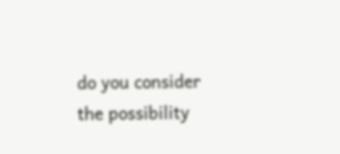do you consider the possibility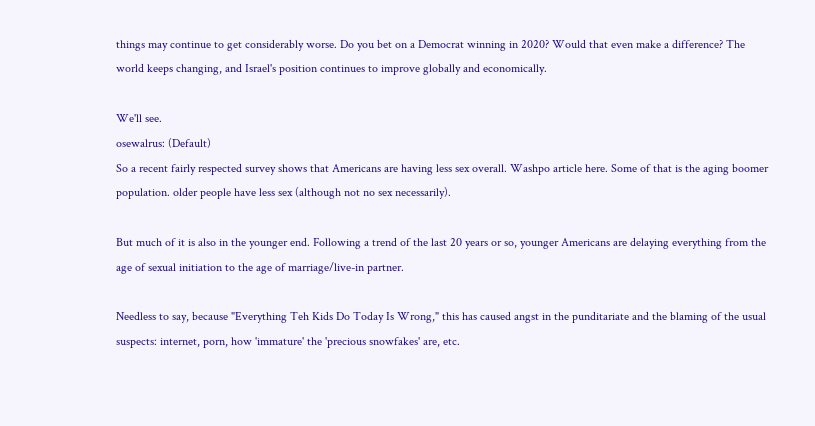things may continue to get considerably worse. Do you bet on a Democrat winning in 2020? Would that even make a difference? The world keeps changing, and Israel's position continues to improve globally and economically.

We'll see.
osewalrus: (Default)
So a recent fairly respected survey shows that Americans are having less sex overall. Washpo article here. Some of that is the aging boomer population. older people have less sex (although not no sex necessarily).

But much of it is also in the younger end. Following a trend of the last 20 years or so, younger Americans are delaying everything from the age of sexual initiation to the age of marriage/live-in partner.

Needless to say, because "Everything Teh Kids Do Today Is Wrong," this has caused angst in the punditariate and the blaming of the usual suspects: internet, porn, how 'immature' the 'precious snowfakes' are, etc.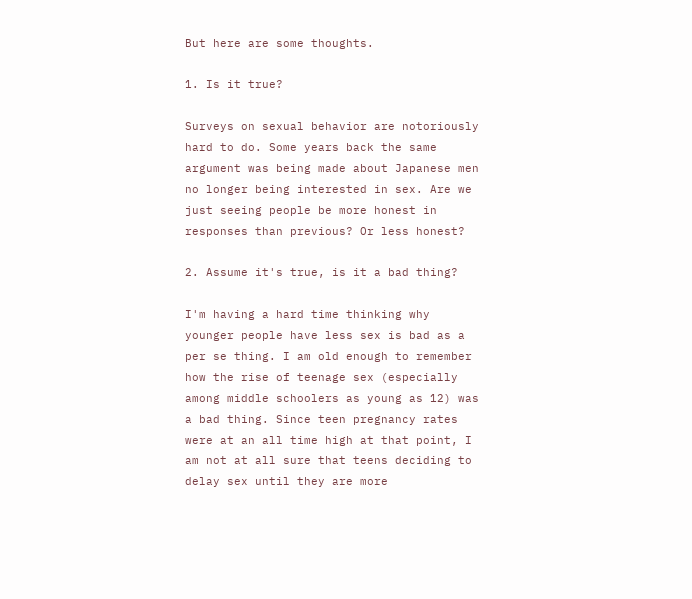But here are some thoughts.

1. Is it true?

Surveys on sexual behavior are notoriously hard to do. Some years back the same argument was being made about Japanese men no longer being interested in sex. Are we just seeing people be more honest in responses than previous? Or less honest?

2. Assume it's true, is it a bad thing?

I'm having a hard time thinking why younger people have less sex is bad as a per se thing. I am old enough to remember how the rise of teenage sex (especially among middle schoolers as young as 12) was a bad thing. Since teen pregnancy rates were at an all time high at that point, I am not at all sure that teens deciding to delay sex until they are more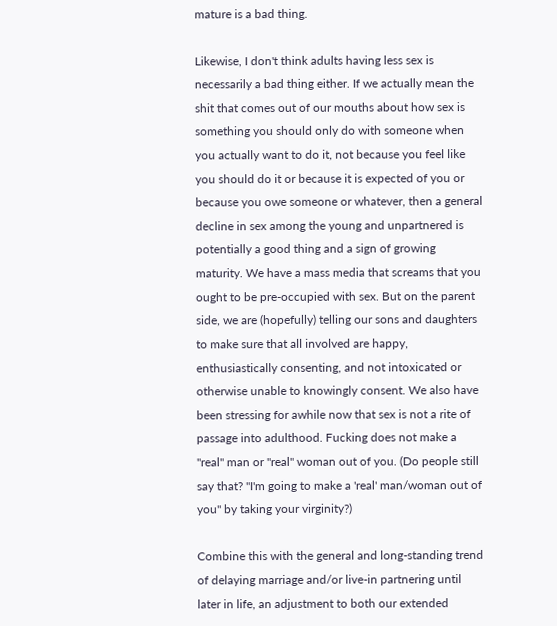mature is a bad thing.

Likewise, I don't think adults having less sex is necessarily a bad thing either. If we actually mean the shit that comes out of our mouths about how sex is something you should only do with someone when you actually want to do it, not because you feel like you should do it or because it is expected of you or because you owe someone or whatever, then a general decline in sex among the young and unpartnered is potentially a good thing and a sign of growing maturity. We have a mass media that screams that you ought to be pre-occupied with sex. But on the parent side, we are (hopefully) telling our sons and daughters to make sure that all involved are happy, enthusiastically consenting, and not intoxicated or otherwise unable to knowingly consent. We also have been stressing for awhile now that sex is not a rite of passage into adulthood. Fucking does not make a "real" man or "real" woman out of you. (Do people still say that? "I'm going to make a 'real' man/woman out of you" by taking your virginity?)

Combine this with the general and long-standing trend of delaying marriage and/or live-in partnering until later in life, an adjustment to both our extended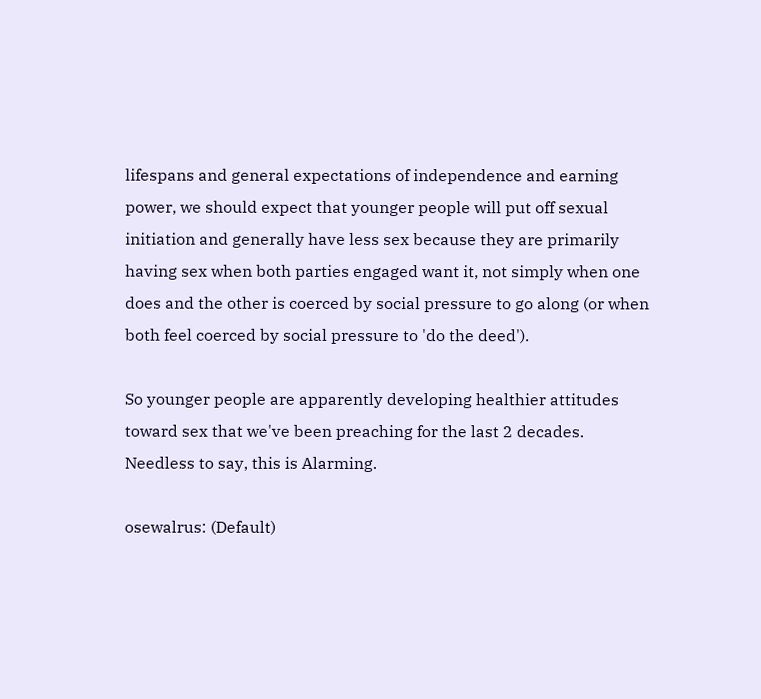lifespans and general expectations of independence and earning power, we should expect that younger people will put off sexual initiation and generally have less sex because they are primarily having sex when both parties engaged want it, not simply when one does and the other is coerced by social pressure to go along (or when both feel coerced by social pressure to 'do the deed').

So younger people are apparently developing healthier attitudes toward sex that we've been preaching for the last 2 decades. Needless to say, this is Alarming.

osewalrus: (Default)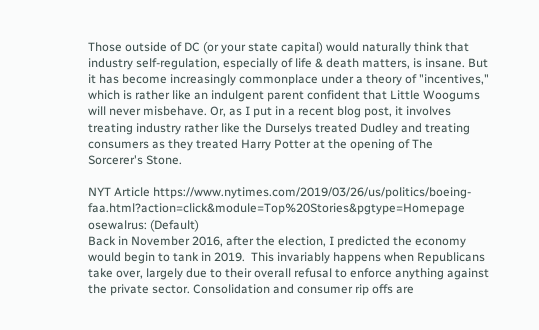Those outside of DC (or your state capital) would naturally think that industry self-regulation, especially of life & death matters, is insane. But it has become increasingly commonplace under a theory of "incentives," which is rather like an indulgent parent confident that Little Woogums will never misbehave. Or, as I put in a recent blog post, it involves treating industry rather like the Durselys treated Dudley and treating consumers as they treated Harry Potter at the opening of The Sorcerer's Stone.

NYT Article https://www.nytimes.com/2019/03/26/us/politics/boeing-faa.html?action=click&module=Top%20Stories&pgtype=Homepage
osewalrus: (Default)
Back in November 2016, after the election, I predicted the economy would begin to tank in 2019.  This invariably happens when Republicans take over, largely due to their overall refusal to enforce anything against the private sector. Consolidation and consumer rip offs are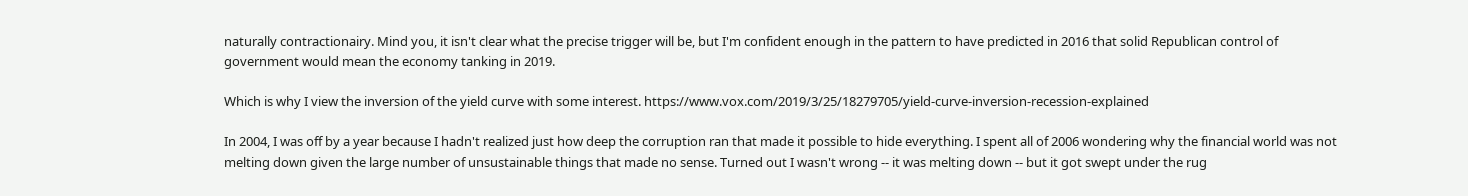naturally contractionairy. Mind you, it isn't clear what the precise trigger will be, but I'm confident enough in the pattern to have predicted in 2016 that solid Republican control of government would mean the economy tanking in 2019.

Which is why I view the inversion of the yield curve with some interest. https://www.vox.com/2019/3/25/18279705/yield-curve-inversion-recession-explained

In 2004, I was off by a year because I hadn't realized just how deep the corruption ran that made it possible to hide everything. I spent all of 2006 wondering why the financial world was not melting down given the large number of unsustainable things that made no sense. Turned out I wasn't wrong -- it was melting down -- but it got swept under the rug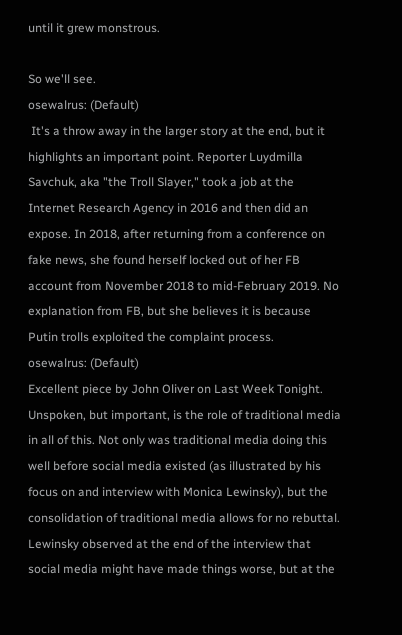until it grew monstrous.

So we'll see.
osewalrus: (Default)
 It's a throw away in the larger story at the end, but it highlights an important point. Reporter Luydmilla Savchuk, aka "the Troll Slayer," took a job at the Internet Research Agency in 2016 and then did an expose. In 2018, after returning from a conference on fake news, she found herself locked out of her FB account from November 2018 to mid-February 2019. No explanation from FB, but she believes it is because Putin trolls exploited the complaint process.
osewalrus: (Default)
Excellent piece by John Oliver on Last Week Tonight.  Unspoken, but important, is the role of traditional media in all of this. Not only was traditional media doing this well before social media existed (as illustrated by his focus on and interview with Monica Lewinsky), but the consolidation of traditional media allows for no rebuttal. Lewinsky observed at the end of the interview that social media might have made things worse, but at the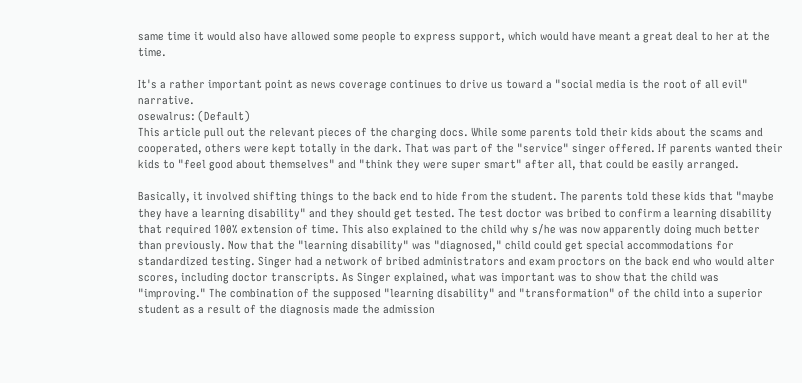same time it would also have allowed some people to express support, which would have meant a great deal to her at the time.

It's a rather important point as news coverage continues to drive us toward a "social media is the root of all evil" narrative.
osewalrus: (Default)
This article pull out the relevant pieces of the charging docs. While some parents told their kids about the scams and cooperated, others were kept totally in the dark. That was part of the "service" singer offered. If parents wanted their kids to "feel good about themselves" and "think they were super smart" after all, that could be easily arranged.

Basically, it involved shifting things to the back end to hide from the student. The parents told these kids that "maybe they have a learning disability" and they should get tested. The test doctor was bribed to confirm a learning disability that required 100% extension of time. This also explained to the child why s/he was now apparently doing much better than previously. Now that the "learning disability" was "diagnosed," child could get special accommodations for standardized testing. Singer had a network of bribed administrators and exam proctors on the back end who would alter scores, including doctor transcripts. As Singer explained, what was important was to show that the child was "improving." The combination of the supposed "learning disability" and "transformation" of the child into a superior student as a result of the diagnosis made the admission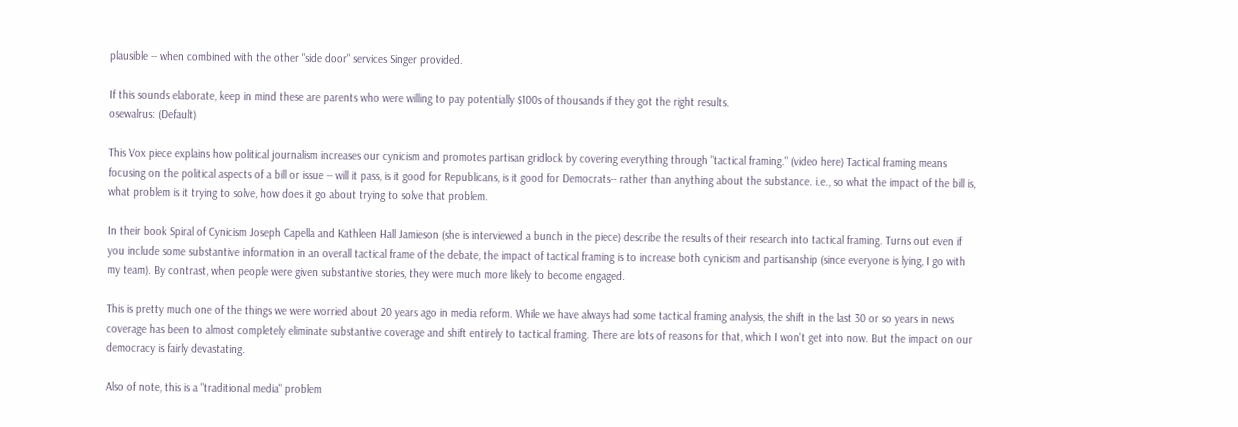plausible -- when combined with the other "side door" services Singer provided.

If this sounds elaborate, keep in mind these are parents who were willing to pay potentially $100s of thousands if they got the right results.
osewalrus: (Default)

This Vox piece explains how political journalism increases our cynicism and promotes partisan gridlock by covering everything through "tactical framing." (video here) Tactical framing means focusing on the political aspects of a bill or issue -- will it pass, is it good for Republicans, is it good for Democrats-- rather than anything about the substance. i.e., so what the impact of the bill is, what problem is it trying to solve, how does it go about trying to solve that problem.

In their book Spiral of Cynicism Joseph Capella and Kathleen Hall Jamieson (she is interviewed a bunch in the piece) describe the results of their research into tactical framing. Turns out even if you include some substantive information in an overall tactical frame of the debate, the impact of tactical framing is to increase both cynicism and partisanship (since everyone is lying, I go with my team). By contrast, when people were given substantive stories, they were much more likely to become engaged.

This is pretty much one of the things we were worried about 20 years ago in media reform. While we have always had some tactical framing analysis, the shift in the last 30 or so years in news coverage has been to almost completely eliminate substantive coverage and shift entirely to tactical framing. There are lots of reasons for that, which I won't get into now. But the impact on our democracy is fairly devastating.

Also of note, this is a "traditional media" problem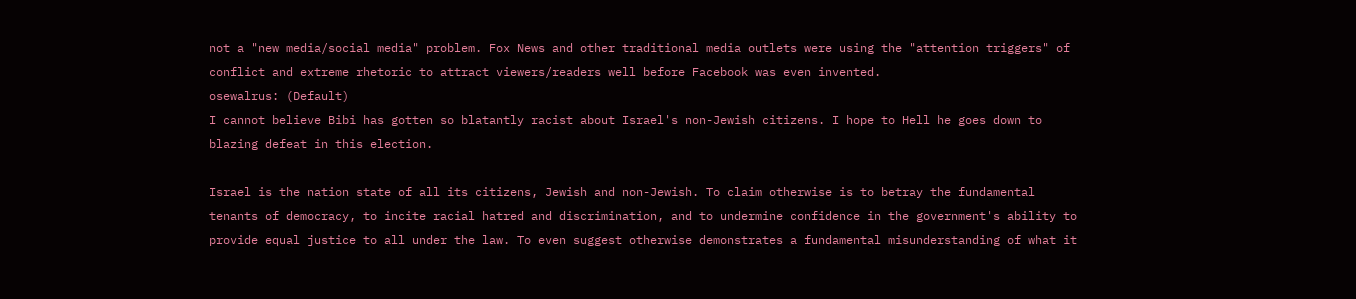not a "new media/social media" problem. Fox News and other traditional media outlets were using the "attention triggers" of conflict and extreme rhetoric to attract viewers/readers well before Facebook was even invented.
osewalrus: (Default)
I cannot believe Bibi has gotten so blatantly racist about Israel's non-Jewish citizens. I hope to Hell he goes down to blazing defeat in this election.

Israel is the nation state of all its citizens, Jewish and non-Jewish. To claim otherwise is to betray the fundamental tenants of democracy, to incite racial hatred and discrimination, and to undermine confidence in the government's ability to provide equal justice to all under the law. To even suggest otherwise demonstrates a fundamental misunderstanding of what it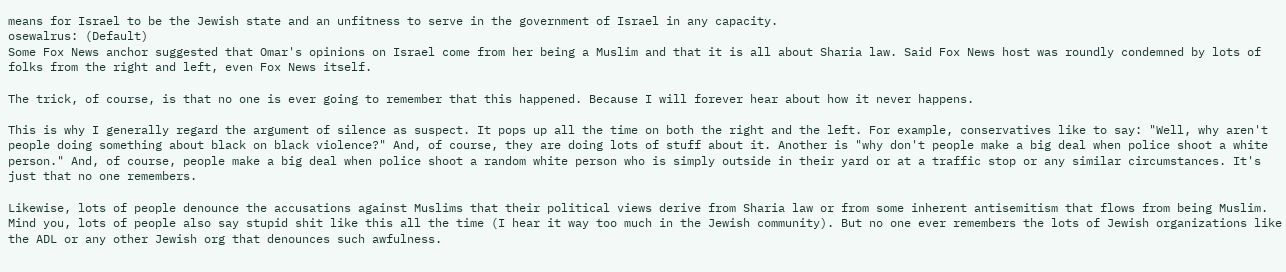means for Israel to be the Jewish state and an unfitness to serve in the government of Israel in any capacity.
osewalrus: (Default)
Some Fox News anchor suggested that Omar's opinions on Israel come from her being a Muslim and that it is all about Sharia law. Said Fox News host was roundly condemned by lots of folks from the right and left, even Fox News itself.

The trick, of course, is that no one is ever going to remember that this happened. Because I will forever hear about how it never happens.

This is why I generally regard the argument of silence as suspect. It pops up all the time on both the right and the left. For example, conservatives like to say: "Well, why aren't people doing something about black on black violence?" And, of course, they are doing lots of stuff about it. Another is "why don't people make a big deal when police shoot a white person." And, of course, people make a big deal when police shoot a random white person who is simply outside in their yard or at a traffic stop or any similar circumstances. It's just that no one remembers.

Likewise, lots of people denounce the accusations against Muslims that their political views derive from Sharia law or from some inherent antisemitism that flows from being Muslim. Mind you, lots of people also say stupid shit like this all the time (I hear it way too much in the Jewish community). But no one ever remembers the lots of Jewish organizations like the ADL or any other Jewish org that denounces such awfulness.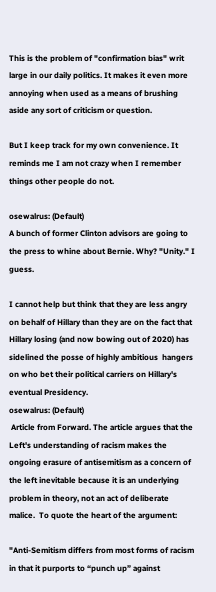This is the problem of "confirmation bias" writ large in our daily politics. It makes it even more annoying when used as a means of brushing aside any sort of criticism or question.

But I keep track for my own convenience. It reminds me I am not crazy when I remember things other people do not.

osewalrus: (Default)
A bunch of former Clinton advisors are going to the press to whine about Bernie. Why? "Unity." I guess.

I cannot help but think that they are less angry on behalf of Hillary than they are on the fact that Hillary losing (and now bowing out of 2020) has sidelined the posse of highly ambitious  hangers on who bet their political carriers on Hillary's eventual Presidency.
osewalrus: (Default)
 Article from Forward. The article argues that the Left's understanding of racism makes the ongoing erasure of antisemitism as a concern of the left inevitable because it is an underlying problem in theory, not an act of deliberate malice.  To quote the heart of the argument:

"Anti-Semitism differs from most forms of racism in that it purports to “punch up” against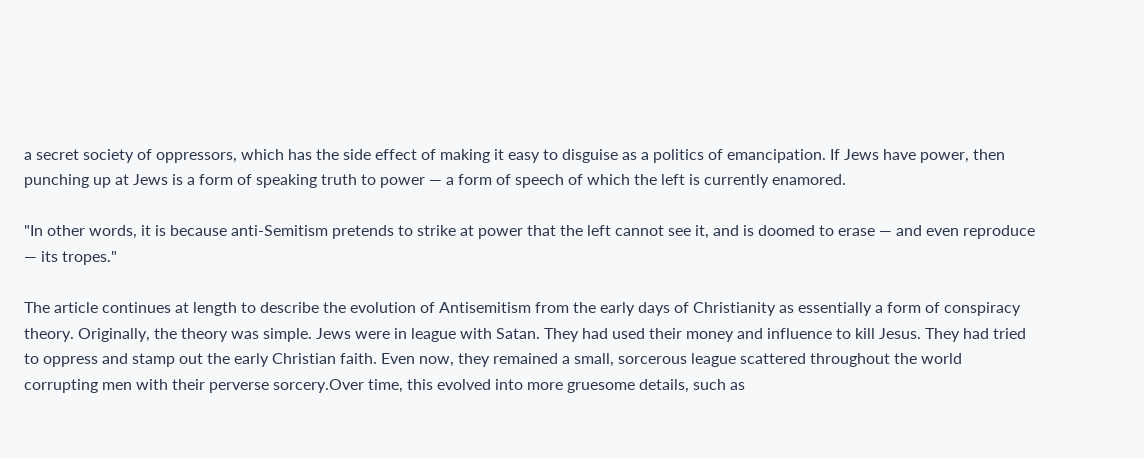a secret society of oppressors, which has the side effect of making it easy to disguise as a politics of emancipation. If Jews have power, then punching up at Jews is a form of speaking truth to power — a form of speech of which the left is currently enamored.

"In other words, it is because anti-Semitism pretends to strike at power that the left cannot see it, and is doomed to erase — and even reproduce — its tropes."

The article continues at length to describe the evolution of Antisemitism from the early days of Christianity as essentially a form of conspiracy theory. Originally, the theory was simple. Jews were in league with Satan. They had used their money and influence to kill Jesus. They had tried to oppress and stamp out the early Christian faith. Even now, they remained a small, sorcerous league scattered throughout the world corrupting men with their perverse sorcery.Over time, this evolved into more gruesome details, such as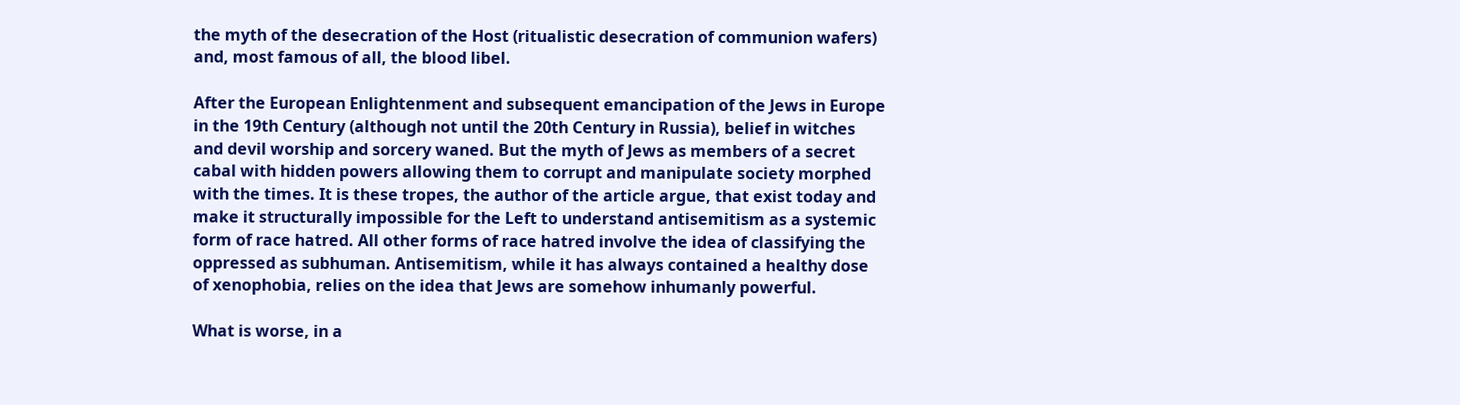the myth of the desecration of the Host (ritualistic desecration of communion wafers) and, most famous of all, the blood libel.

After the European Enlightenment and subsequent emancipation of the Jews in Europe in the 19th Century (although not until the 20th Century in Russia), belief in witches and devil worship and sorcery waned. But the myth of Jews as members of a secret cabal with hidden powers allowing them to corrupt and manipulate society morphed with the times. It is these tropes, the author of the article argue, that exist today and make it structurally impossible for the Left to understand antisemitism as a systemic form of race hatred. All other forms of race hatred involve the idea of classifying the oppressed as subhuman. Antisemitism, while it has always contained a healthy dose of xenophobia, relies on the idea that Jews are somehow inhumanly powerful.

What is worse, in a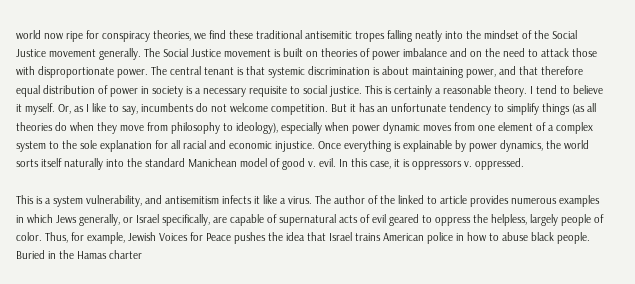world now ripe for conspiracy theories, we find these traditional antisemitic tropes falling neatly into the mindset of the Social Justice movement generally. The Social Justice movement is built on theories of power imbalance and on the need to attack those with disproportionate power. The central tenant is that systemic discrimination is about maintaining power, and that therefore equal distribution of power in society is a necessary requisite to social justice. This is certainly a reasonable theory. I tend to believe it myself. Or, as I like to say, incumbents do not welcome competition. But it has an unfortunate tendency to simplify things (as all theories do when they move from philosophy to ideology), especially when power dynamic moves from one element of a complex system to the sole explanation for all racial and economic injustice. Once everything is explainable by power dynamics, the world sorts itself naturally into the standard Manichean model of good v. evil. In this case, it is oppressors v. oppressed.

This is a system vulnerability, and antisemitism infects it like a virus. The author of the linked to article provides numerous examples in which Jews generally, or Israel specifically, are capable of supernatural acts of evil geared to oppress the helpless, largely people of color. Thus, for example, Jewish Voices for Peace pushes the idea that Israel trains American police in how to abuse black people. Buried in the Hamas charter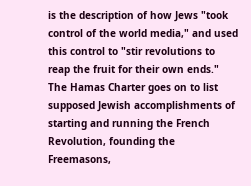is the description of how Jews "took control of the world media," and used this control to "stir revolutions to reap the fruit for their own ends." The Hamas Charter goes on to list supposed Jewish accomplishments of starting and running the French Revolution, founding the Freemasons,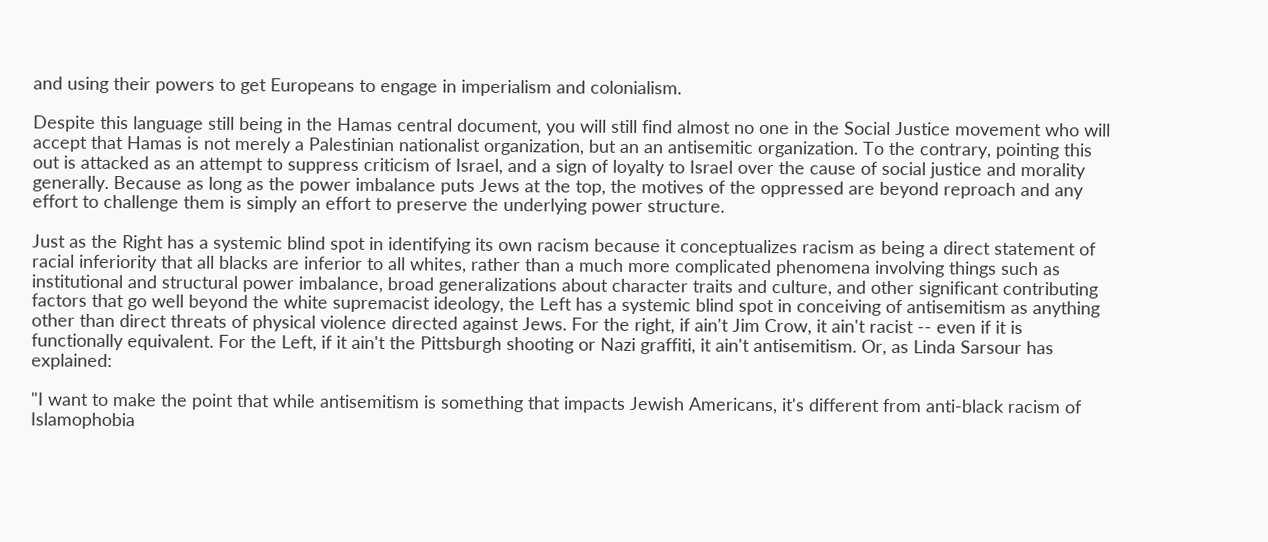and using their powers to get Europeans to engage in imperialism and colonialism.

Despite this language still being in the Hamas central document, you will still find almost no one in the Social Justice movement who will accept that Hamas is not merely a Palestinian nationalist organization, but an an antisemitic organization. To the contrary, pointing this out is attacked as an attempt to suppress criticism of Israel, and a sign of loyalty to Israel over the cause of social justice and morality generally. Because as long as the power imbalance puts Jews at the top, the motives of the oppressed are beyond reproach and any effort to challenge them is simply an effort to preserve the underlying power structure.

Just as the Right has a systemic blind spot in identifying its own racism because it conceptualizes racism as being a direct statement of racial inferiority that all blacks are inferior to all whites, rather than a much more complicated phenomena involving things such as institutional and structural power imbalance, broad generalizations about character traits and culture, and other significant contributing factors that go well beyond the white supremacist ideology, the Left has a systemic blind spot in conceiving of antisemitism as anything other than direct threats of physical violence directed against Jews. For the right, if ain't Jim Crow, it ain't racist -- even if it is functionally equivalent. For the Left, if it ain't the Pittsburgh shooting or Nazi graffiti, it ain't antisemitism. Or, as Linda Sarsour has explained:

"I want to make the point that while antisemitism is something that impacts Jewish Americans, it's different from anti-black racism of Islamophobia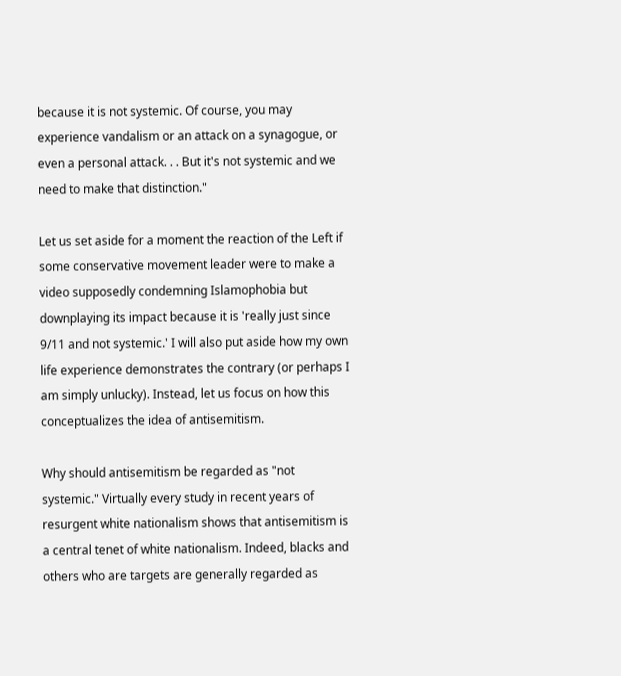because it is not systemic. Of course, you may experience vandalism or an attack on a synagogue, or even a personal attack. . . But it's not systemic and we need to make that distinction."

Let us set aside for a moment the reaction of the Left if some conservative movement leader were to make a video supposedly condemning Islamophobia but downplaying its impact because it is 'really just since 9/11 and not systemic.' I will also put aside how my own life experience demonstrates the contrary (or perhaps I am simply unlucky). Instead, let us focus on how this conceptualizes the idea of antisemitism.

Why should antisemitism be regarded as "not systemic." Virtually every study in recent years of resurgent white nationalism shows that antisemitism is a central tenet of white nationalism. Indeed, blacks and others who are targets are generally regarded as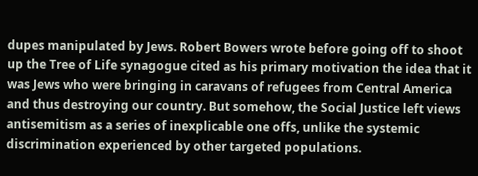dupes manipulated by Jews. Robert Bowers wrote before going off to shoot up the Tree of Life synagogue cited as his primary motivation the idea that it was Jews who were bringing in caravans of refugees from Central America and thus destroying our country. But somehow, the Social Justice left views antisemitism as a series of inexplicable one offs, unlike the systemic discrimination experienced by other targeted populations.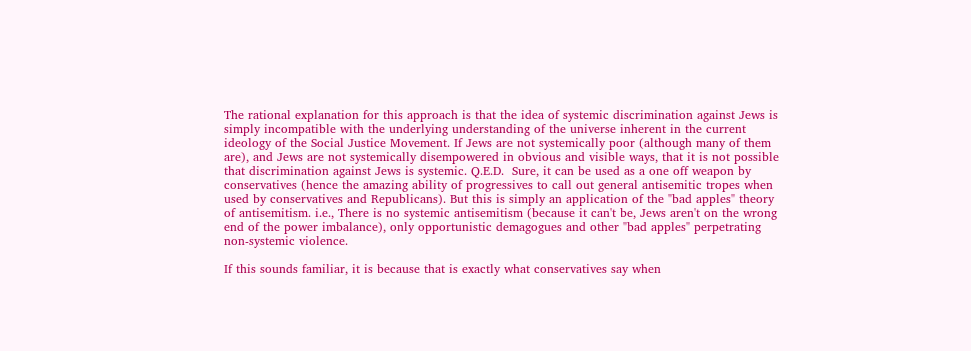The rational explanation for this approach is that the idea of systemic discrimination against Jews is simply incompatible with the underlying understanding of the universe inherent in the current ideology of the Social Justice Movement. If Jews are not systemically poor (although many of them are), and Jews are not systemically disempowered in obvious and visible ways, that it is not possible that discrimination against Jews is systemic. Q.E.D.  Sure, it can be used as a one off weapon by conservatives (hence the amazing ability of progressives to call out general antisemitic tropes when used by conservatives and Republicans). But this is simply an application of the "bad apples" theory of antisemitism. i.e., There is no systemic antisemitism (because it can't be, Jews aren't on the wrong end of the power imbalance), only opportunistic demagogues and other "bad apples" perpetrating non-systemic violence.

If this sounds familiar, it is because that is exactly what conservatives say when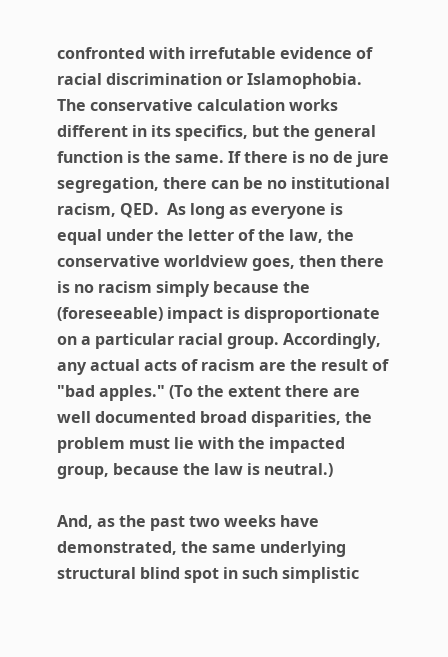confronted with irrefutable evidence of racial discrimination or Islamophobia. The conservative calculation works different in its specifics, but the general function is the same. If there is no de jure segregation, there can be no institutional racism, QED.  As long as everyone is equal under the letter of the law, the conservative worldview goes, then there is no racism simply because the (foreseeable) impact is disproportionate on a particular racial group. Accordingly, any actual acts of racism are the result of "bad apples." (To the extent there are well documented broad disparities, the problem must lie with the impacted group, because the law is neutral.)

And, as the past two weeks have demonstrated, the same underlying structural blind spot in such simplistic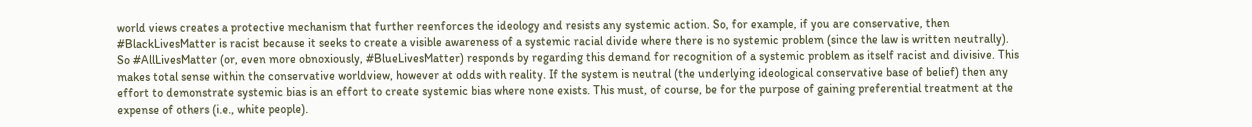world views creates a protective mechanism that further reenforces the ideology and resists any systemic action. So, for example, if you are conservative, then #BlackLivesMatter is racist because it seeks to create a visible awareness of a systemic racial divide where there is no systemic problem (since the law is written neutrally). So #AllLivesMatter (or, even more obnoxiously, #BlueLivesMatter) responds by regarding this demand for recognition of a systemic problem as itself racist and divisive. This makes total sense within the conservative worldview, however at odds with reality. If the system is neutral (the underlying ideological conservative base of belief) then any effort to demonstrate systemic bias is an effort to create systemic bias where none exists. This must, of course, be for the purpose of gaining preferential treatment at the expense of others (i.e., white people).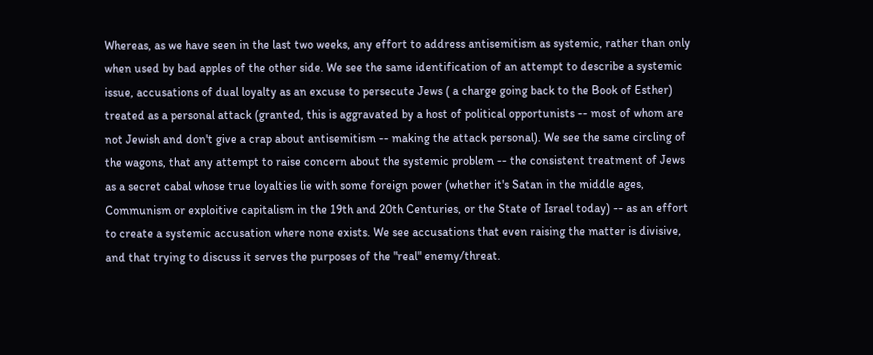Whereas, as we have seen in the last two weeks, any effort to address antisemitism as systemic, rather than only when used by bad apples of the other side. We see the same identification of an attempt to describe a systemic issue, accusations of dual loyalty as an excuse to persecute Jews ( a charge going back to the Book of Esther) treated as a personal attack (granted, this is aggravated by a host of political opportunists -- most of whom are not Jewish and don't give a crap about antisemitism -- making the attack personal). We see the same circling of the wagons, that any attempt to raise concern about the systemic problem -- the consistent treatment of Jews as a secret cabal whose true loyalties lie with some foreign power (whether it's Satan in the middle ages, Communism or exploitive capitalism in the 19th and 20th Centuries, or the State of Israel today) -- as an effort to create a systemic accusation where none exists. We see accusations that even raising the matter is divisive, and that trying to discuss it serves the purposes of the "real" enemy/threat.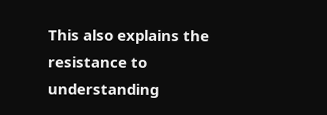This also explains the resistance to understanding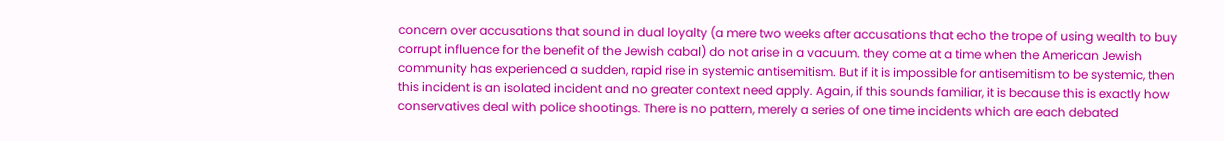concern over accusations that sound in dual loyalty (a mere two weeks after accusations that echo the trope of using wealth to buy corrupt influence for the benefit of the Jewish cabal) do not arise in a vacuum. they come at a time when the American Jewish community has experienced a sudden, rapid rise in systemic antisemitism. But if it is impossible for antisemitism to be systemic, then this incident is an isolated incident and no greater context need apply. Again, if this sounds familiar, it is because this is exactly how conservatives deal with police shootings. There is no pattern, merely a series of one time incidents which are each debated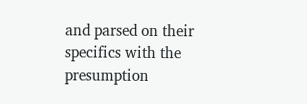and parsed on their specifics with the presumption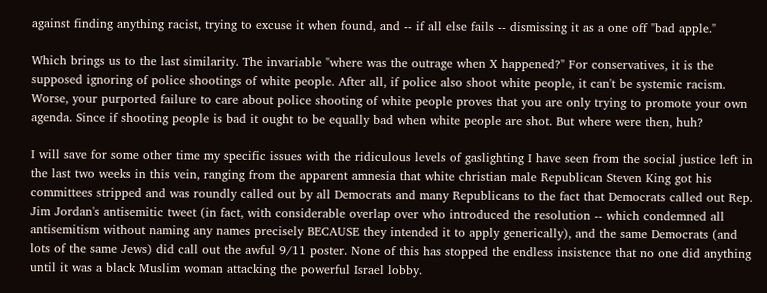against finding anything racist, trying to excuse it when found, and -- if all else fails -- dismissing it as a one off "bad apple."

Which brings us to the last similarity. The invariable "where was the outrage when X happened?" For conservatives, it is the supposed ignoring of police shootings of white people. After all, if police also shoot white people, it can't be systemic racism. Worse, your purported failure to care about police shooting of white people proves that you are only trying to promote your own agenda. Since if shooting people is bad it ought to be equally bad when white people are shot. But where were then, huh?

I will save for some other time my specific issues with the ridiculous levels of gaslighting I have seen from the social justice left in the last two weeks in this vein, ranging from the apparent amnesia that white christian male Republican Steven King got his committees stripped and was roundly called out by all Democrats and many Republicans to the fact that Democrats called out Rep. Jim Jordan's antisemitic tweet (in fact, with considerable overlap over who introduced the resolution -- which condemned all antisemitism without naming any names precisely BECAUSE they intended it to apply generically), and the same Democrats (and lots of the same Jews) did call out the awful 9/11 poster. None of this has stopped the endless insistence that no one did anything until it was a black Muslim woman attacking the powerful Israel lobby.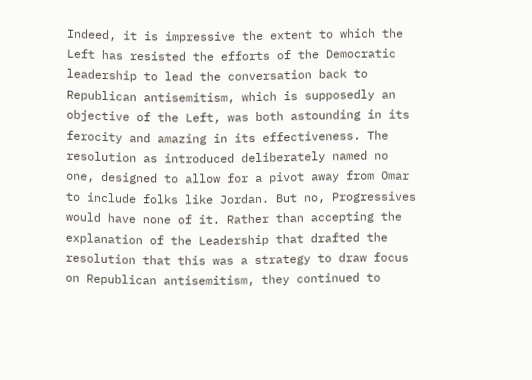Indeed, it is impressive the extent to which the Left has resisted the efforts of the Democratic leadership to lead the conversation back to Republican antisemitism, which is supposedly an objective of the Left, was both astounding in its ferocity and amazing in its effectiveness. The resolution as introduced deliberately named no one, designed to allow for a pivot away from Omar to include folks like Jordan. But no, Progressives would have none of it. Rather than accepting the explanation of the Leadership that drafted the resolution that this was a strategy to draw focus on Republican antisemitism, they continued to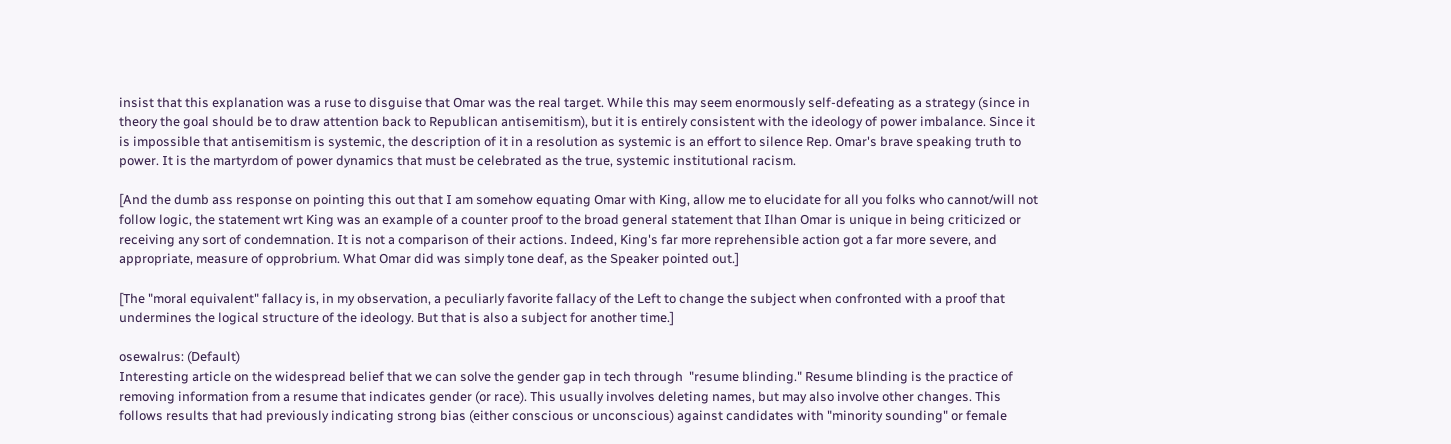insist that this explanation was a ruse to disguise that Omar was the real target. While this may seem enormously self-defeating as a strategy (since in theory the goal should be to draw attention back to Republican antisemitism), but it is entirely consistent with the ideology of power imbalance. Since it is impossible that antisemitism is systemic, the description of it in a resolution as systemic is an effort to silence Rep. Omar's brave speaking truth to power. It is the martyrdom of power dynamics that must be celebrated as the true, systemic institutional racism.

[And the dumb ass response on pointing this out that I am somehow equating Omar with King, allow me to elucidate for all you folks who cannot/will not follow logic, the statement wrt King was an example of a counter proof to the broad general statement that Ilhan Omar is unique in being criticized or receiving any sort of condemnation. It is not a comparison of their actions. Indeed, King's far more reprehensible action got a far more severe, and appropriate, measure of opprobrium. What Omar did was simply tone deaf, as the Speaker pointed out.]

[The "moral equivalent" fallacy is, in my observation, a peculiarly favorite fallacy of the Left to change the subject when confronted with a proof that undermines the logical structure of the ideology. But that is also a subject for another time.]

osewalrus: (Default)
Interesting article on the widespread belief that we can solve the gender gap in tech through  "resume blinding." Resume blinding is the practice of removing information from a resume that indicates gender (or race). This usually involves deleting names, but may also involve other changes. This follows results that had previously indicating strong bias (either conscious or unconscious) against candidates with "minority sounding" or female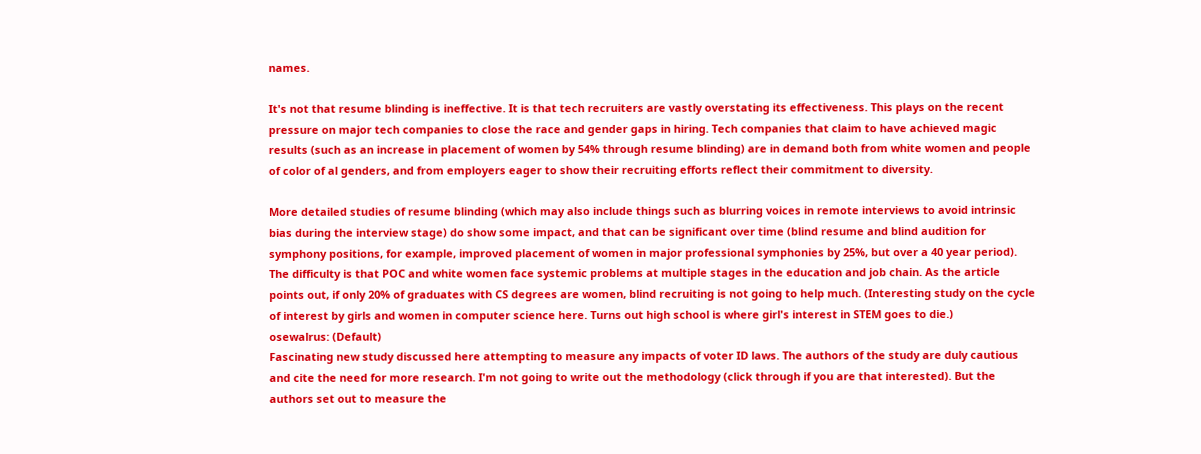names.

It's not that resume blinding is ineffective. It is that tech recruiters are vastly overstating its effectiveness. This plays on the recent pressure on major tech companies to close the race and gender gaps in hiring. Tech companies that claim to have achieved magic results (such as an increase in placement of women by 54% through resume blinding) are in demand both from white women and people of color of al genders, and from employers eager to show their recruiting efforts reflect their commitment to diversity.

More detailed studies of resume blinding (which may also include things such as blurring voices in remote interviews to avoid intrinsic bias during the interview stage) do show some impact, and that can be significant over time (blind resume and blind audition for symphony positions, for example, improved placement of women in major professional symphonies by 25%, but over a 40 year period). The difficulty is that POC and white women face systemic problems at multiple stages in the education and job chain. As the article points out, if only 20% of graduates with CS degrees are women, blind recruiting is not going to help much. (Interesting study on the cycle of interest by girls and women in computer science here. Turns out high school is where girl's interest in STEM goes to die.)
osewalrus: (Default)
Fascinating new study discussed here attempting to measure any impacts of voter ID laws. The authors of the study are duly cautious and cite the need for more research. I'm not going to write out the methodology (click through if you are that interested). But the authors set out to measure the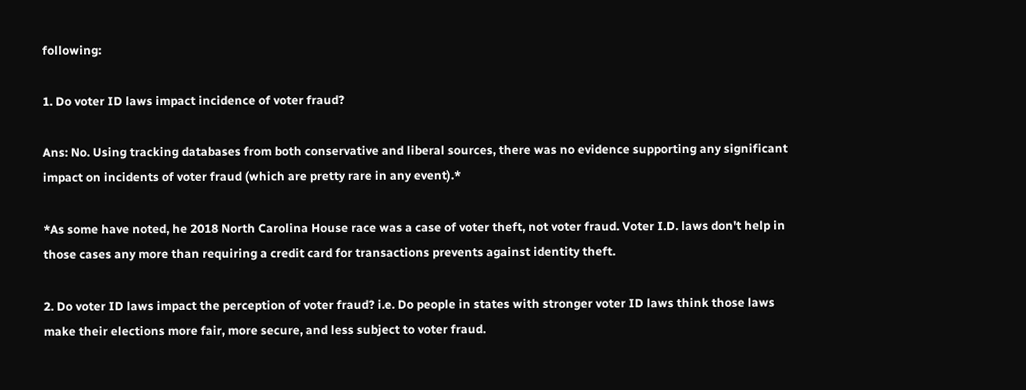following:

1. Do voter ID laws impact incidence of voter fraud?

Ans: No. Using tracking databases from both conservative and liberal sources, there was no evidence supporting any significant impact on incidents of voter fraud (which are pretty rare in any event).*

*As some have noted, he 2018 North Carolina House race was a case of voter theft, not voter fraud. Voter I.D. laws don't help in those cases any more than requiring a credit card for transactions prevents against identity theft.

2. Do voter ID laws impact the perception of voter fraud? i.e. Do people in states with stronger voter ID laws think those laws make their elections more fair, more secure, and less subject to voter fraud.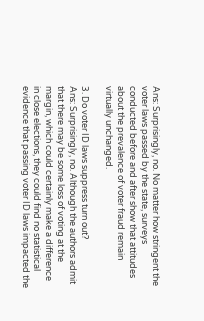Ans: Surprisingly, no. No matter how stringent the voter laws passed by the state, surveys conducted before and after show that attitudes about the prevalence of voter fraud remain virtually unchanged.

3. Do voter ID laws suppress turn out?
Ans: Surprisingly, no. Although the authors admit that there may be some loss of voting at the margin, which could certainly make a difference in close elections, they could find no statistical evidence that passing voter ID laws impacted the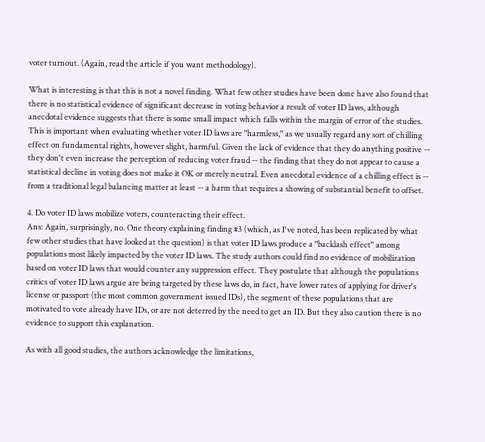voter turnout. (Again, read the article if you want methodology).

What is interesting is that this is not a novel finding. What few other studies have been done have also found that there is no statistical evidence of significant decrease in voting behavior a result of voter ID laws, although anecdotal evidence suggests that there is some small impact which falls within the margin of error of the studies. This is important when evaluating whether voter ID laws are "harmless," as we usually regard any sort of chilling effect on fundamental rights, however slight, harmful. Given the lack of evidence that they do anything positive -- they don't even increase the perception of reducing voter fraud -- the finding that they do not appear to cause a statistical decline in voting does not make it OK or merely neutral. Even anecdotal evidence of a chilling effect is -- from a traditional legal balancing matter at least -- a harm that requires a showing of substantial benefit to offset.

4. Do voter ID laws mobilize voters, counteracting their effect.
Ans: Again, surprisingly, no. One theory explaining finding #3 (which, as I've noted, has been replicated by what few other studies that have looked at the question) is that voter ID laws produce a "backlash effect" among populations most likely impacted by the voter ID laws. The study authors could find no evidence of mobilization based on voter ID laws that would counter any suppression effect. They postulate that although the populations critics of voter ID laws argue are being targeted by these laws do, in fact, have lower rates of applying for driver's license or passport (the most common government issued IDs), the segment of these populations that are motivated to vote already have IDs, or are not deterred by the need to get an ID. But they also caution there is no evidence to support this explanation.

As with all good studies, the authors acknowledge the limitations,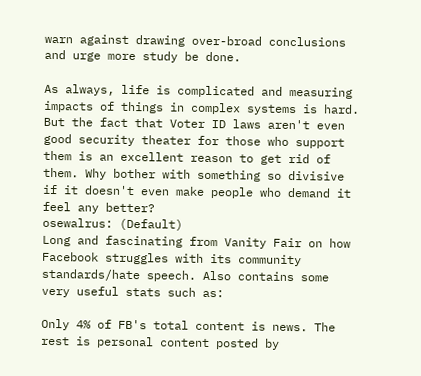warn against drawing over-broad conclusions and urge more study be done.

As always, life is complicated and measuring impacts of things in complex systems is hard. But the fact that Voter ID laws aren't even good security theater for those who support them is an excellent reason to get rid of them. Why bother with something so divisive if it doesn't even make people who demand it feel any better?
osewalrus: (Default)
Long and fascinating from Vanity Fair on how Facebook struggles with its community standards/hate speech. Also contains some very useful stats such as:

Only 4% of FB's total content is news. The rest is personal content posted by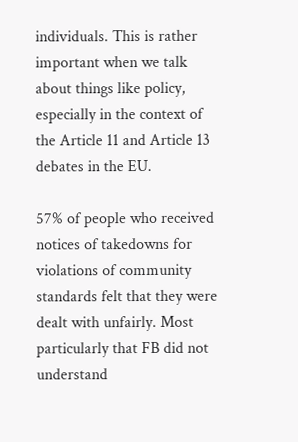individuals. This is rather important when we talk about things like policy, especially in the context of the Article 11 and Article 13 debates in the EU.

57% of people who received notices of takedowns for violations of community standards felt that they were dealt with unfairly. Most particularly that FB did not understand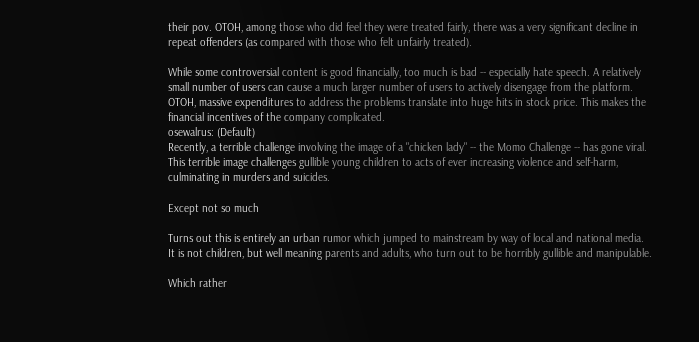their pov. OTOH, among those who did feel they were treated fairly, there was a very significant decline in repeat offenders (as compared with those who felt unfairly treated).

While some controversial content is good financially, too much is bad -- especially hate speech. A relatively small number of users can cause a much larger number of users to actively disengage from the platform. OTOH, massive expenditures to address the problems translate into huge hits in stock price. This makes the financial incentives of the company complicated.
osewalrus: (Default)
Recently, a terrible challenge involving the image of a "chicken lady" -- the Momo Challenge -- has gone viral. This terrible image challenges gullible young children to acts of ever increasing violence and self-harm, culminating in murders and suicides.

Except not so much

Turns out this is entirely an urban rumor which jumped to mainstream by way of local and national media. It is not children, but well meaning parents and adults, who turn out to be horribly gullible and manipulable.

Which rather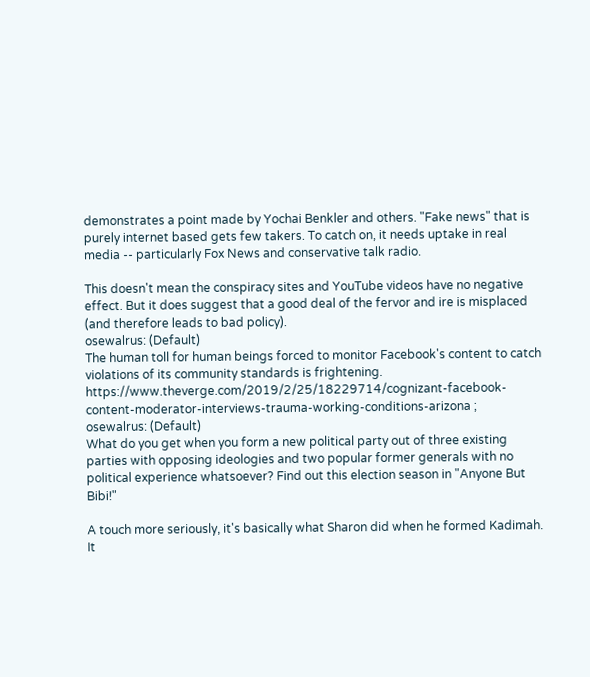demonstrates a point made by Yochai Benkler and others. "Fake news" that is purely internet based gets few takers. To catch on, it needs uptake in real media -- particularly Fox News and conservative talk radio.

This doesn't mean the conspiracy sites and YouTube videos have no negative effect. But it does suggest that a good deal of the fervor and ire is misplaced (and therefore leads to bad policy).
osewalrus: (Default)
The human toll for human beings forced to monitor Facebook's content to catch violations of its community standards is frightening.
https://www.theverge.com/2019/2/25/18229714/cognizant-facebook-content-moderator-interviews-trauma-working-conditions-arizona ;
osewalrus: (Default)
What do you get when you form a new political party out of three existing parties with opposing ideologies and two popular former generals with no political experience whatsoever? Find out this election season in "Anyone But Bibi!"

A touch more seriously, it's basically what Sharon did when he formed Kadimah. It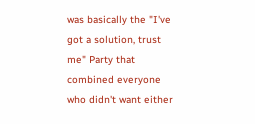was basically the "I've got a solution, trust me" Party that combined everyone who didn't want either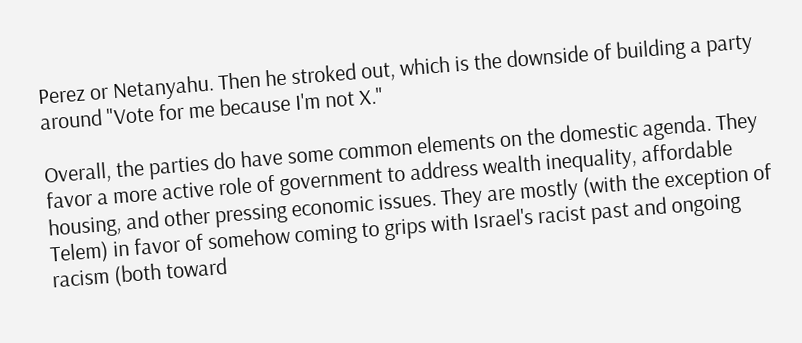Perez or Netanyahu. Then he stroked out, which is the downside of building a party around "Vote for me because I'm not X."

Overall, the parties do have some common elements on the domestic agenda. They favor a more active role of government to address wealth inequality, affordable housing, and other pressing economic issues. They are mostly (with the exception of Telem) in favor of somehow coming to grips with Israel's racist past and ongoing racism (both toward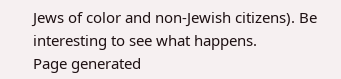Jews of color and non-Jewish citizens). Be interesting to see what happens.
Page generated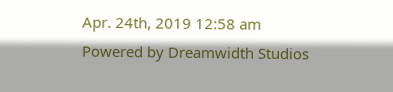Apr. 24th, 2019 12:58 am
Powered by Dreamwidth Studios